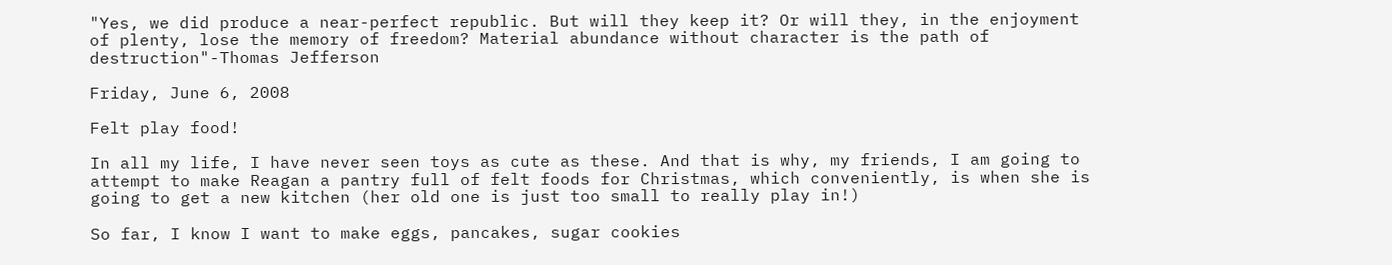"Yes, we did produce a near-perfect republic. But will they keep it? Or will they, in the enjoyment of plenty, lose the memory of freedom? Material abundance without character is the path of destruction"-Thomas Jefferson

Friday, June 6, 2008

Felt play food!

In all my life, I have never seen toys as cute as these. And that is why, my friends, I am going to attempt to make Reagan a pantry full of felt foods for Christmas, which conveniently, is when she is going to get a new kitchen (her old one is just too small to really play in!)

So far, I know I want to make eggs, pancakes, sugar cookies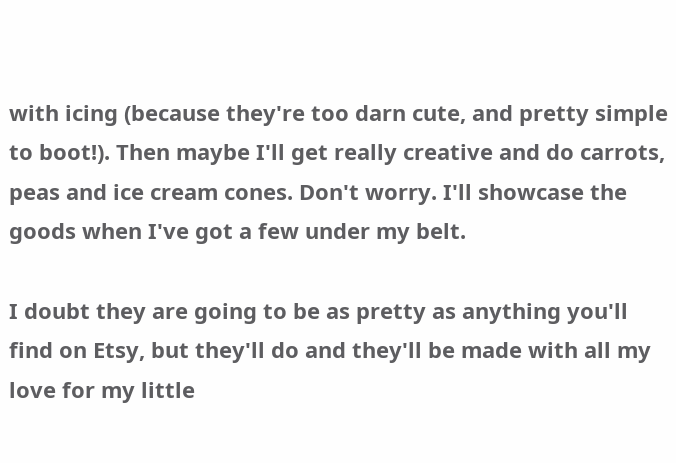with icing (because they're too darn cute, and pretty simple to boot!). Then maybe I'll get really creative and do carrots, peas and ice cream cones. Don't worry. I'll showcase the goods when I've got a few under my belt.

I doubt they are going to be as pretty as anything you'll find on Etsy, but they'll do and they'll be made with all my love for my little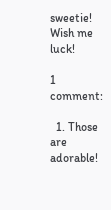sweetie! Wish me luck!

1 comment:

  1. Those are adorable!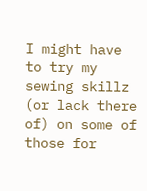I might have to try my sewing skillz (or lack there of) on some of those for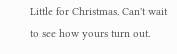Little for Christmas. Can't wait to see how yours turn out.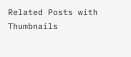Related Posts with Thumbnails